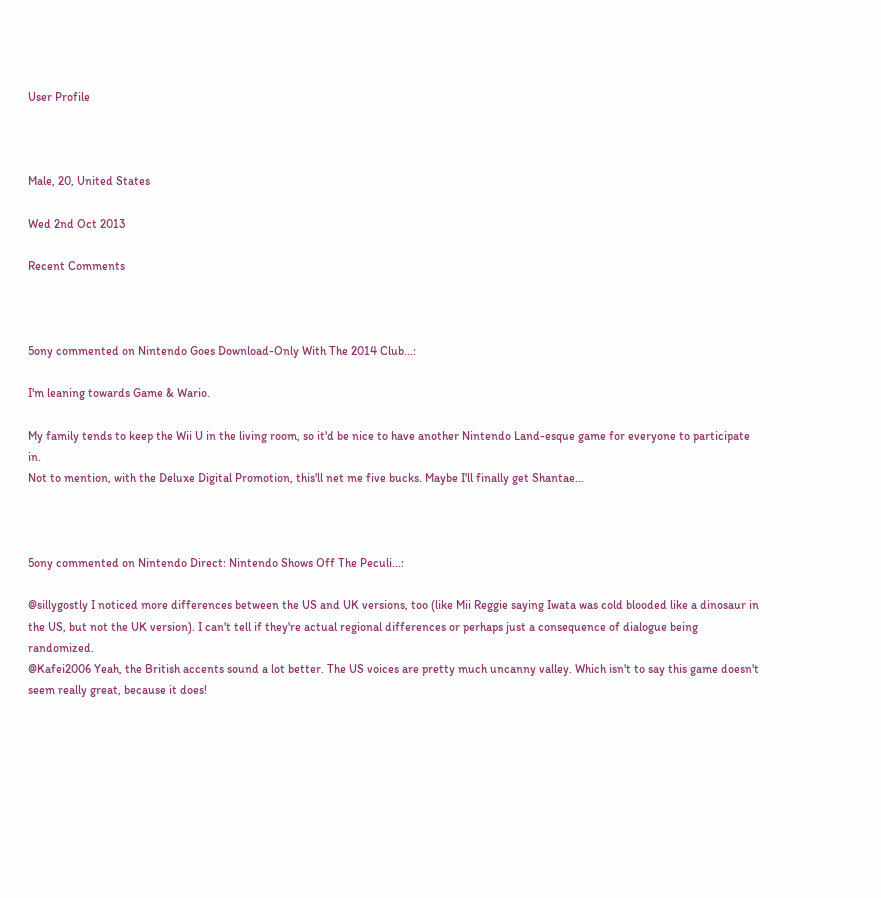User Profile



Male, 20, United States

Wed 2nd Oct 2013

Recent Comments



5ony commented on Nintendo Goes Download-Only With The 2014 Club...:

I'm leaning towards Game & Wario.

My family tends to keep the Wii U in the living room, so it'd be nice to have another Nintendo Land-esque game for everyone to participate in.
Not to mention, with the Deluxe Digital Promotion, this'll net me five bucks. Maybe I'll finally get Shantae...



5ony commented on Nintendo Direct: Nintendo Shows Off The Peculi...:

@sillygostly I noticed more differences between the US and UK versions, too (like Mii Reggie saying Iwata was cold blooded like a dinosaur in the US, but not the UK version). I can't tell if they're actual regional differences or perhaps just a consequence of dialogue being randomized.
@Kafei2006 Yeah, the British accents sound a lot better. The US voices are pretty much uncanny valley. Which isn't to say this game doesn't seem really great, because it does!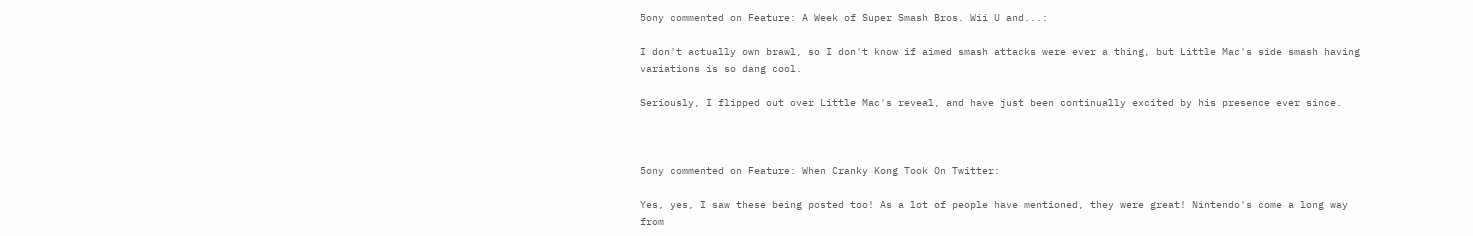5ony commented on Feature: A Week of Super Smash Bros. Wii U and...:

I don't actually own brawl, so I don't know if aimed smash attacks were ever a thing, but Little Mac's side smash having variations is so dang cool.

Seriously, I flipped out over Little Mac's reveal, and have just been continually excited by his presence ever since.



5ony commented on Feature: When Cranky Kong Took On Twitter:

Yes, yes, I saw these being posted too! As a lot of people have mentioned, they were great! Nintendo's come a long way from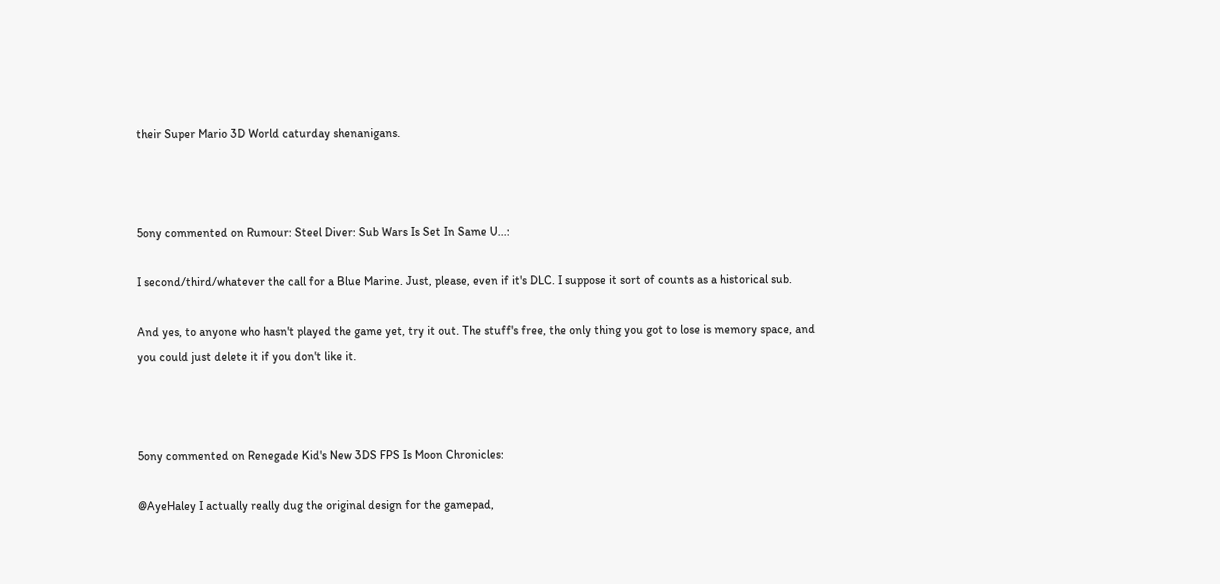their Super Mario 3D World caturday shenanigans.



5ony commented on Rumour: Steel Diver: Sub Wars Is Set In Same U...:

I second/third/whatever the call for a Blue Marine. Just, please, even if it's DLC. I suppose it sort of counts as a historical sub.

And yes, to anyone who hasn't played the game yet, try it out. The stuff's free, the only thing you got to lose is memory space, and you could just delete it if you don't like it.



5ony commented on Renegade Kid's New 3DS FPS Is Moon Chronicles:

@AyeHaley I actually really dug the original design for the gamepad,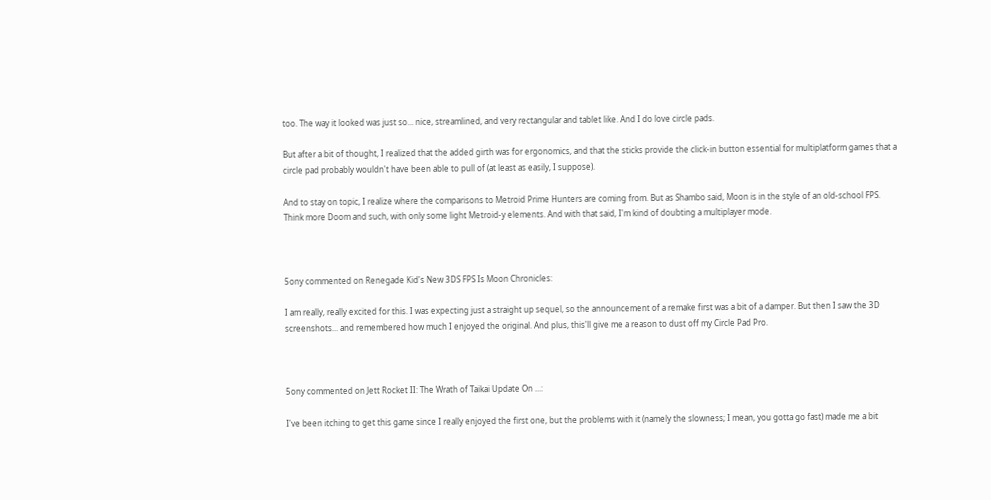too. The way it looked was just so... nice, streamlined, and very rectangular and tablet like. And I do love circle pads.

But after a bit of thought, I realized that the added girth was for ergonomics, and that the sticks provide the click-in button essential for multiplatform games that a circle pad probably wouldn't have been able to pull of (at least as easily, I suppose).

And to stay on topic, I realize where the comparisons to Metroid Prime Hunters are coming from. But as Shambo said, Moon is in the style of an old-school FPS. Think more Doom and such, with only some light Metroid-y elements. And with that said, I'm kind of doubting a multiplayer mode.



5ony commented on Renegade Kid's New 3DS FPS Is Moon Chronicles:

I am really, really excited for this. I was expecting just a straight up sequel, so the announcement of a remake first was a bit of a damper. But then I saw the 3D screenshots... and remembered how much I enjoyed the original. And plus, this'll give me a reason to dust off my Circle Pad Pro.



5ony commented on Jett Rocket II: The Wrath of Taikai Update On ...:

I've been itching to get this game since I really enjoyed the first one, but the problems with it (namely the slowness; I mean, you gotta go fast) made me a bit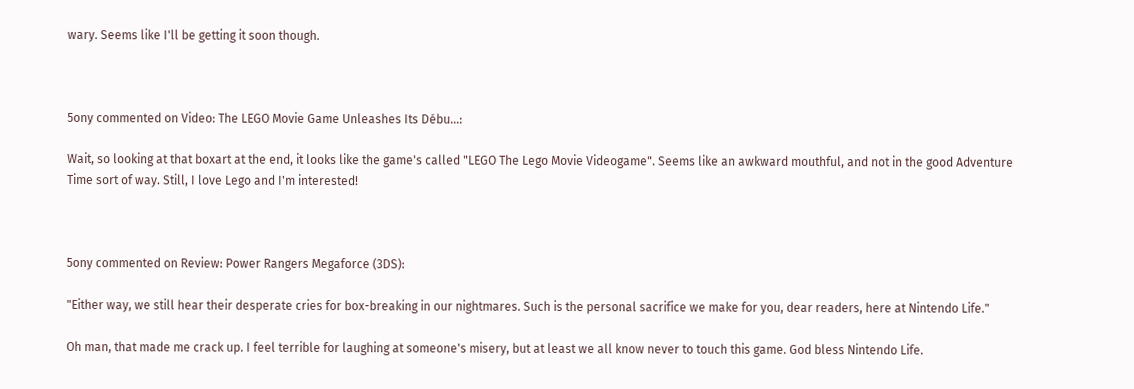wary. Seems like I'll be getting it soon though.



5ony commented on Video: The LEGO Movie Game Unleashes Its Débu...:

Wait, so looking at that boxart at the end, it looks like the game's called "LEGO The Lego Movie Videogame". Seems like an awkward mouthful, and not in the good Adventure Time sort of way. Still, I love Lego and I'm interested!



5ony commented on Review: Power Rangers Megaforce (3DS):

"Either way, we still hear their desperate cries for box-breaking in our nightmares. Such is the personal sacrifice we make for you, dear readers, here at Nintendo Life."

Oh man, that made me crack up. I feel terrible for laughing at someone's misery, but at least we all know never to touch this game. God bless Nintendo Life.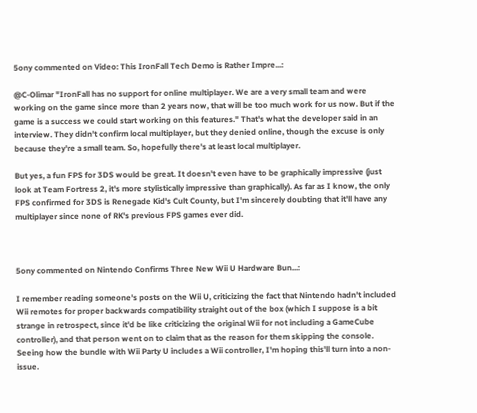5ony commented on Video: This IronFall Tech Demo is Rather Impre...:

@C-Olimar "IronFall has no support for online multiplayer. We are a very small team and were working on the game since more than 2 years now, that will be too much work for us now. But if the game is a success we could start working on this features." That's what the developer said in an interview. They didn't confirm local multiplayer, but they denied online, though the excuse is only because they're a small team. So, hopefully there's at least local multiplayer.

But yes, a fun FPS for 3DS would be great. It doesn't even have to be graphically impressive (just look at Team Fortress 2, it's more stylistically impressive than graphically). As far as I know, the only FPS confirmed for 3DS is Renegade Kid's Cult County, but I'm sincerely doubting that it'll have any multiplayer since none of RK's previous FPS games ever did.



5ony commented on Nintendo Confirms Three New Wii U Hardware Bun...:

I remember reading someone's posts on the Wii U, criticizing the fact that Nintendo hadn't included Wii remotes for proper backwards compatibility straight out of the box (which I suppose is a bit strange in retrospect, since it'd be like criticizing the original Wii for not including a GameCube controller), and that person went on to claim that as the reason for them skipping the console. Seeing how the bundle with Wii Party U includes a Wii controller, I'm hoping this'll turn into a non-issue.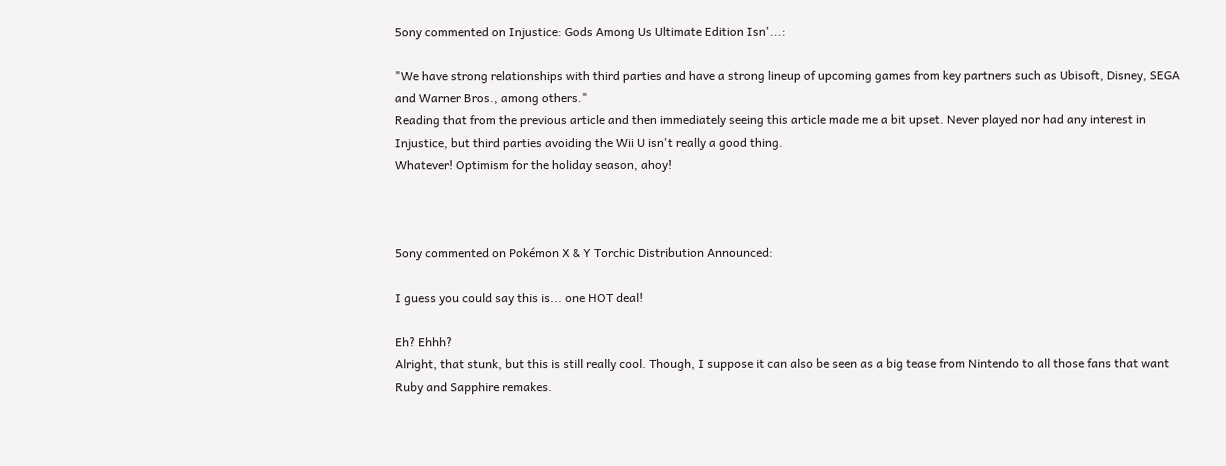5ony commented on Injustice: Gods Among Us Ultimate Edition Isn'...:

"We have strong relationships with third parties and have a strong lineup of upcoming games from key partners such as Ubisoft, Disney, SEGA and Warner Bros., among others."
Reading that from the previous article and then immediately seeing this article made me a bit upset. Never played nor had any interest in Injustice, but third parties avoiding the Wii U isn't really a good thing.
Whatever! Optimism for the holiday season, ahoy!



5ony commented on Pokémon X & Y Torchic Distribution Announced:

I guess you could say this is... one HOT deal!

Eh? Ehhh?
Alright, that stunk, but this is still really cool. Though, I suppose it can also be seen as a big tease from Nintendo to all those fans that want Ruby and Sapphire remakes.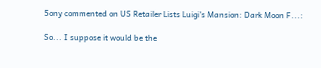5ony commented on US Retailer Lists Luigi's Mansion: Dark Moon F...:

So... I suppose it would be the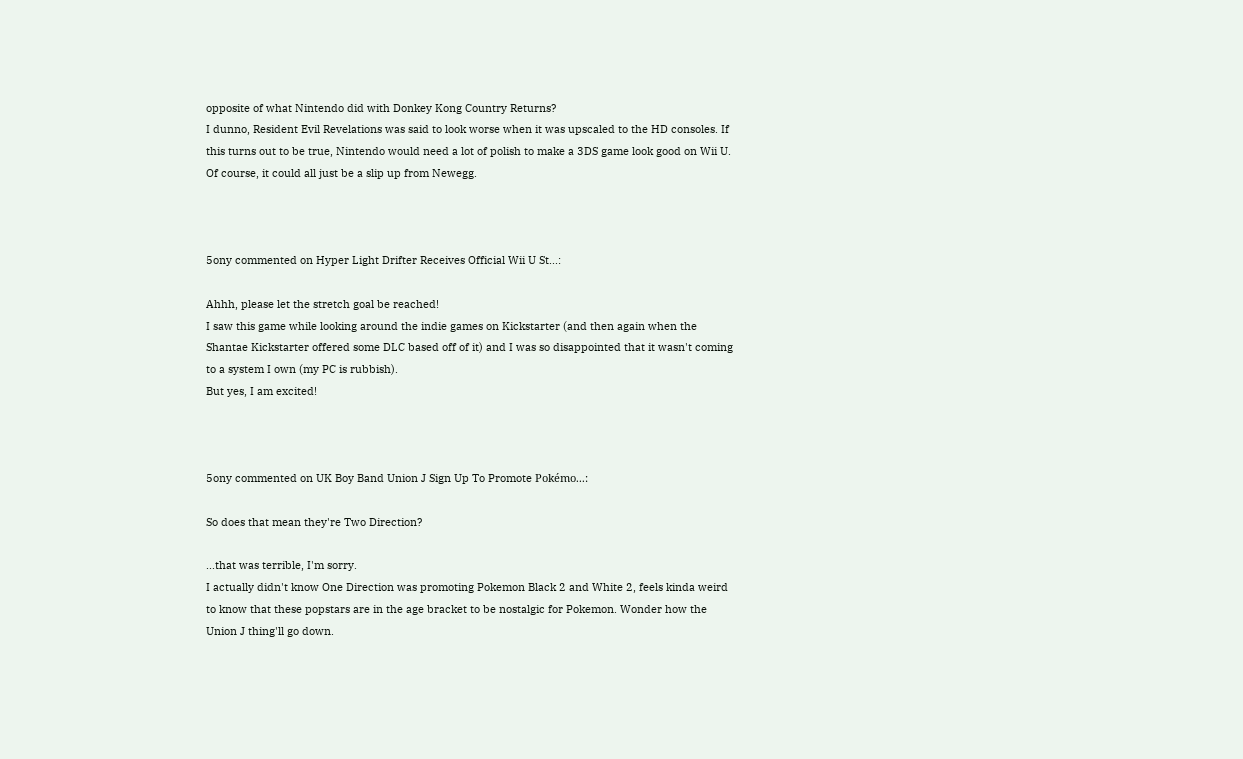opposite of what Nintendo did with Donkey Kong Country Returns?
I dunno, Resident Evil Revelations was said to look worse when it was upscaled to the HD consoles. If this turns out to be true, Nintendo would need a lot of polish to make a 3DS game look good on Wii U. Of course, it could all just be a slip up from Newegg.



5ony commented on Hyper Light Drifter Receives Official Wii U St...:

Ahhh, please let the stretch goal be reached!
I saw this game while looking around the indie games on Kickstarter (and then again when the Shantae Kickstarter offered some DLC based off of it) and I was so disappointed that it wasn't coming to a system I own (my PC is rubbish).
But yes, I am excited!



5ony commented on UK Boy Band Union J Sign Up To Promote Pokémo...:

So does that mean they're Two Direction?

...that was terrible, I'm sorry.
I actually didn't know One Direction was promoting Pokemon Black 2 and White 2, feels kinda weird to know that these popstars are in the age bracket to be nostalgic for Pokemon. Wonder how the Union J thing'll go down.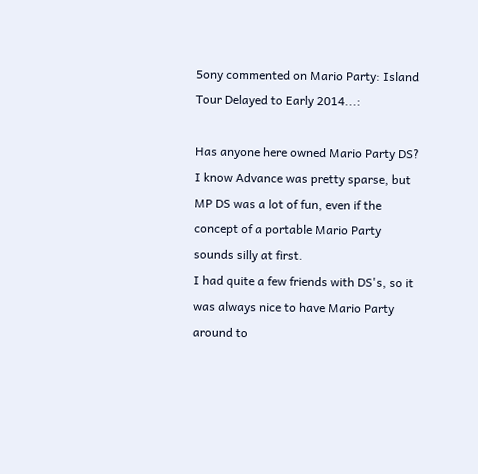5ony commented on Mario Party: Island Tour Delayed to Early 2014...:

Has anyone here owned Mario Party DS? I know Advance was pretty sparse, but MP DS was a lot of fun, even if the concept of a portable Mario Party sounds silly at first.
I had quite a few friends with DS's, so it was always nice to have Mario Party around to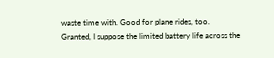waste time with. Good for plane rides, too.
Granted, I suppose the limited battery life across the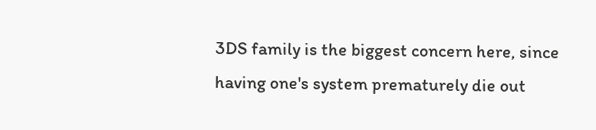3DS family is the biggest concern here, since having one's system prematurely die out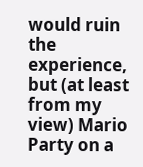would ruin the experience, but (at least from my view) Mario Party on a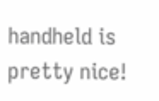handheld is pretty nice!